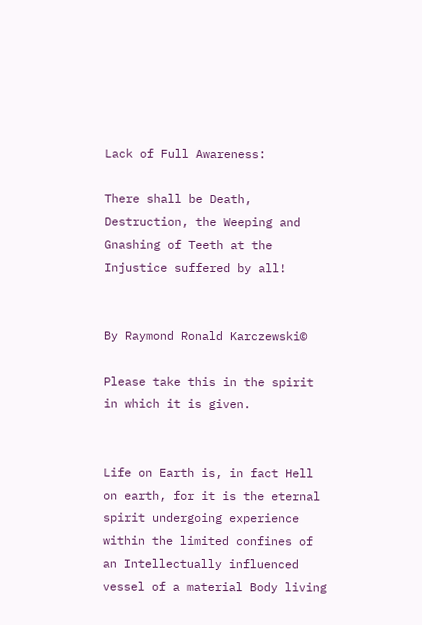Lack of Full Awareness:

There shall be Death, Destruction, the Weeping and Gnashing of Teeth at the Injustice suffered by all!


By Raymond Ronald Karczewski©

Please take this in the spirit in which it is given.


Life on Earth is, in fact Hell on earth, for it is the eternal spirit undergoing experience within the limited confines of an Intellectually influenced vessel of a material Body living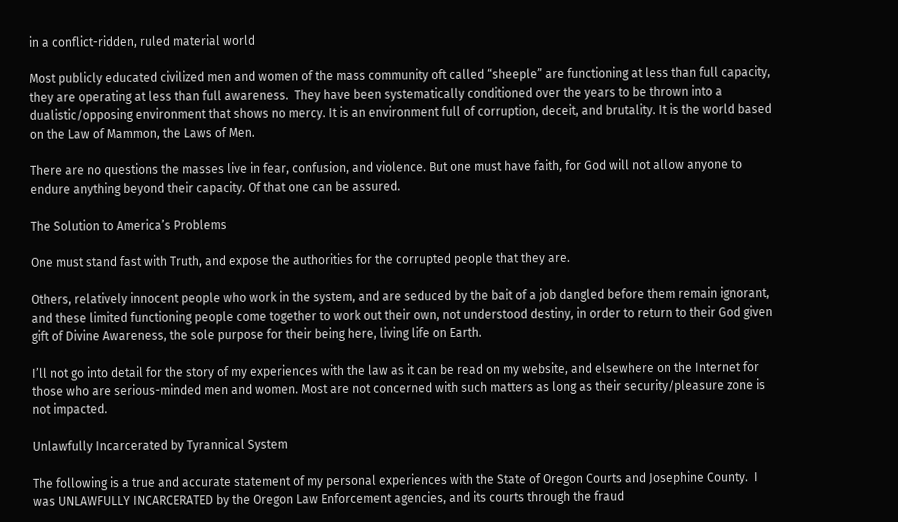in a conflict-ridden, ruled material world

Most publicly educated civilized men and women of the mass community oft called “sheeple” are functioning at less than full capacity, they are operating at less than full awareness.  They have been systematically conditioned over the years to be thrown into a dualistic/opposing environment that shows no mercy. It is an environment full of corruption, deceit, and brutality. It is the world based on the Law of Mammon, the Laws of Men.

There are no questions the masses live in fear, confusion, and violence. But one must have faith, for God will not allow anyone to endure anything beyond their capacity. Of that one can be assured.

The Solution to America’s Problems

One must stand fast with Truth, and expose the authorities for the corrupted people that they are.

Others, relatively innocent people who work in the system, and are seduced by the bait of a job dangled before them remain ignorant, and these limited functioning people come together to work out their own, not understood destiny, in order to return to their God given gift of Divine Awareness, the sole purpose for their being here, living life on Earth.

I’ll not go into detail for the story of my experiences with the law as it can be read on my website, and elsewhere on the Internet for those who are serious-minded men and women. Most are not concerned with such matters as long as their security/pleasure zone is not impacted.

Unlawfully Incarcerated by Tyrannical System

The following is a true and accurate statement of my personal experiences with the State of Oregon Courts and Josephine County.  I was UNLAWFULLY INCARCERATED by the Oregon Law Enforcement agencies, and its courts through the fraud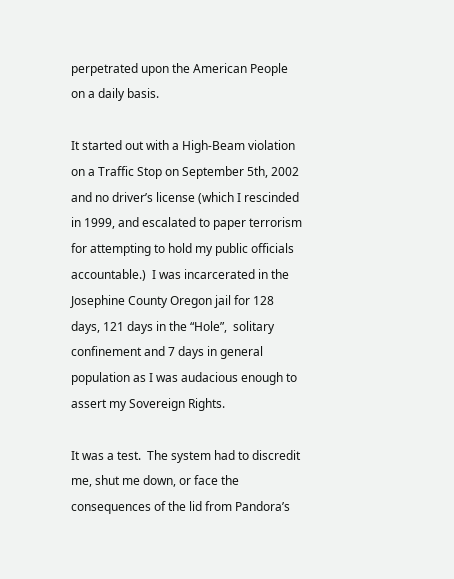perpetrated upon the American People on a daily basis.

It started out with a High-Beam violation on a Traffic Stop on September 5th, 2002 and no driver’s license (which I rescinded in 1999, and escalated to paper terrorism for attempting to hold my public officials accountable.)  I was incarcerated in the Josephine County Oregon jail for 128 days, 121 days in the “Hole”,  solitary confinement and 7 days in general population as I was audacious enough to assert my Sovereign Rights.

It was a test.  The system had to discredit me, shut me down, or face the consequences of the lid from Pandora’s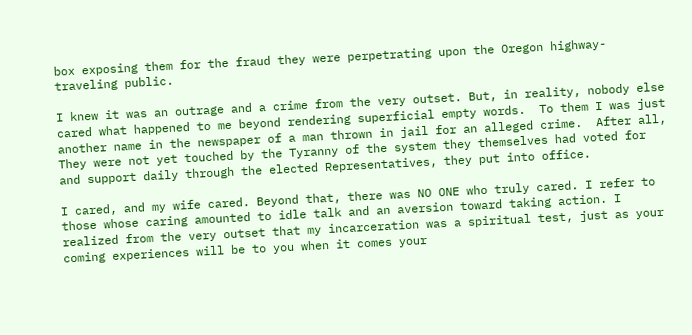box exposing them for the fraud they were perpetrating upon the Oregon highway-traveling public.

I knew it was an outrage and a crime from the very outset. But, in reality, nobody else cared what happened to me beyond rendering superficial empty words.  To them I was just another name in the newspaper of a man thrown in jail for an alleged crime.  After all, They were not yet touched by the Tyranny of the system they themselves had voted for and support daily through the elected Representatives, they put into office.

I cared, and my wife cared. Beyond that, there was NO ONE who truly cared. I refer to those whose caring amounted to idle talk and an aversion toward taking action. I realized from the very outset that my incarceration was a spiritual test, just as your coming experiences will be to you when it comes your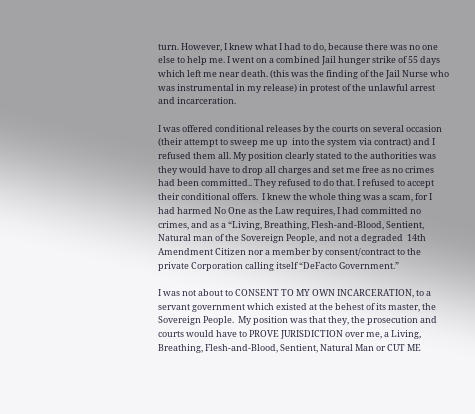turn. However, I knew what I had to do, because there was no one else to help me. I went on a combined Jail hunger strike of 55 days which left me near death. (this was the finding of the Jail Nurse who was instrumental in my release) in protest of the unlawful arrest and incarceration.

I was offered conditional releases by the courts on several occasion (their attempt to sweep me up  into the system via contract) and I refused them all. My position clearly stated to the authorities was they would have to drop all charges and set me free as no crimes had been committed.. They refused to do that. I refused to accept their conditional offers.  I knew the whole thing was a scam, for I had harmed No One as the Law requires, I had committed no crimes, and as a “Living, Breathing, Flesh-and-Blood, Sentient, Natural man of the Sovereign People, and not a degraded  14th Amendment Citizen nor a member by consent/contract to the private Corporation calling itself “DeFacto Government.”

I was not about to CONSENT TO MY OWN INCARCERATION, to a servant government which existed at the behest of its master, the Sovereign People.  My position was that they, the prosecution and courts would have to PROVE JURISDICTION over me, a Living, Breathing, Flesh-and-Blood, Sentient, Natural Man or CUT ME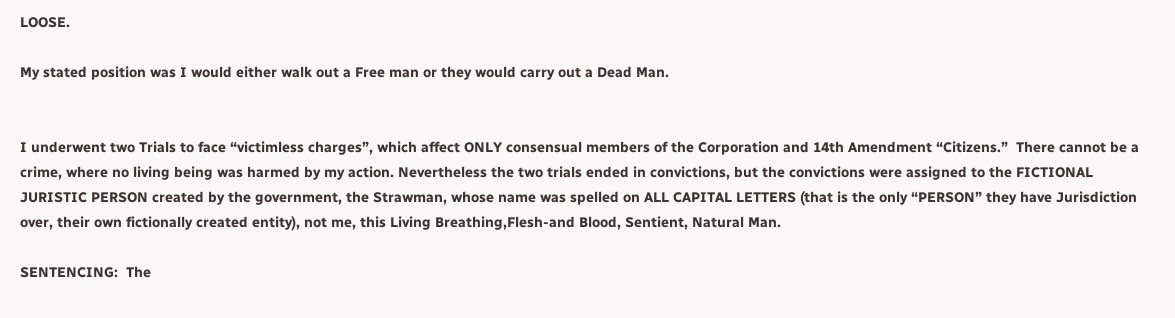LOOSE.

My stated position was I would either walk out a Free man or they would carry out a Dead Man.


I underwent two Trials to face “victimless charges”, which affect ONLY consensual members of the Corporation and 14th Amendment “Citizens.”  There cannot be a crime, where no living being was harmed by my action. Nevertheless the two trials ended in convictions, but the convictions were assigned to the FICTIONAL JURISTIC PERSON created by the government, the Strawman, whose name was spelled on ALL CAPITAL LETTERS (that is the only “PERSON” they have Jurisdiction over, their own fictionally created entity), not me, this Living Breathing,Flesh-and Blood, Sentient, Natural Man.

SENTENCING:  The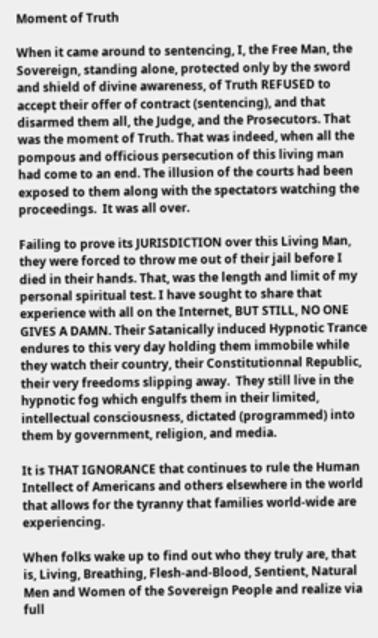Moment of Truth

When it came around to sentencing, I, the Free Man, the Sovereign, standing alone, protected only by the sword and shield of divine awareness, of Truth REFUSED to accept their offer of contract (sentencing), and that disarmed them all, the Judge, and the Prosecutors. That was the moment of Truth. That was indeed, when all the pompous and officious persecution of this living man had come to an end. The illusion of the courts had been exposed to them along with the spectators watching the proceedings.  It was all over.

Failing to prove its JURISDICTION over this Living Man, they were forced to throw me out of their jail before I died in their hands. That, was the length and limit of my personal spiritual test. I have sought to share that experience with all on the Internet, BUT STILL, NO ONE GIVES A DAMN. Their Satanically induced Hypnotic Trance endures to this very day holding them immobile while they watch their country, their Constitutionnal Republic, their very freedoms slipping away.  They still live in the hypnotic fog which engulfs them in their limited, intellectual consciousness, dictated (programmed) into them by government, religion, and media.

It is THAT IGNORANCE that continues to rule the Human Intellect of Americans and others elsewhere in the world that allows for the tyranny that families world-wide are experiencing.

When folks wake up to find out who they truly are, that is, Living, Breathing, Flesh-and-Blood, Sentient, Natural Men and Women of the Sovereign People and realize via full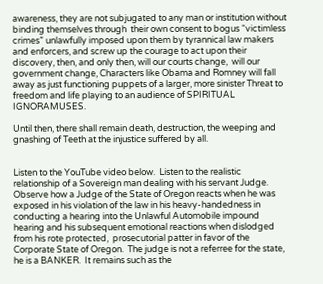awareness, they are not subjugated to any man or institution without binding themselves through  their own consent to bogus “victimless crimes” unlawfully imposed upon them by tyrannical law makers and enforcers, and screw up the courage to act upon their discovery, then, and only then, will our courts change,  will our government change, Characters like Obama and Romney will fall away as just functioning puppets of a larger, more sinister Threat to freedom and life playing to an audience of SPIRITUAL IGNORAMUSES.

Until then, there shall remain death, destruction, the weeping and gnashing of Teeth at the injustice suffered by all.


Listen to the YouTube video below.  Listen to the realistic relationship of a Sovereign man dealing with his servant Judge.  Observe how a Judge of the State of Oregon reacts when he was exposed in his violation of the law in his heavy-handedness in conducting a hearing into the Unlawful Automobile impound hearing and his subsequent emotional reactions when dislodged from his rote protected,  prosecutorial patter in favor of the Corporate State of Oregon.  The judge is not a referree for the state, he is a BANKER.  It remains such as the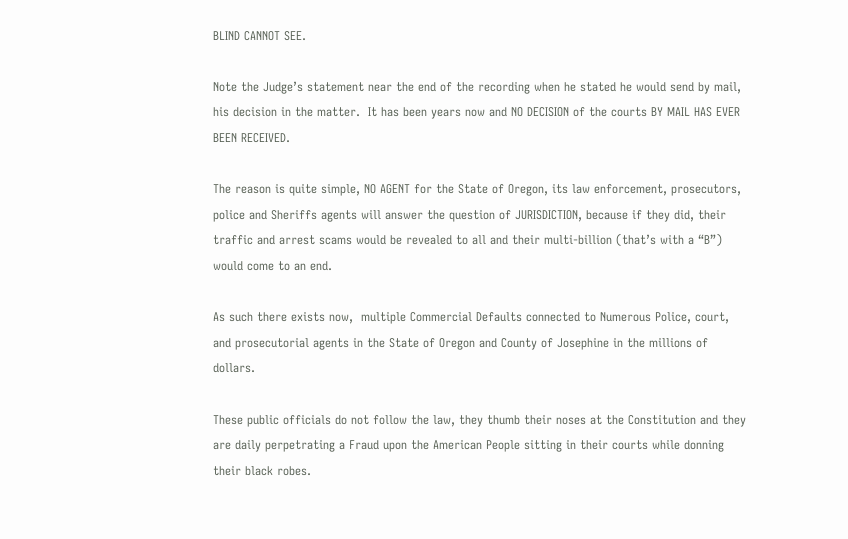BLIND CANNOT SEE.

Note the Judge’s statement near the end of the recording when he stated he would send by mail, his decision in the matter.  It has been years now and NO DECISION of the courts BY MAIL HAS EVER BEEN RECEIVED.

The reason is quite simple, NO AGENT for the State of Oregon, its law enforcement, prosecutors, police and Sheriffs agents will answer the question of JURISDICTION, because if they did, their traffic and arrest scams would be revealed to all and their multi-billion (that’s with a “B”) would come to an end.

As such there exists now,  multiple Commercial Defaults connected to Numerous Police, court, and prosecutorial agents in the State of Oregon and County of Josephine in the millions of dollars.

These public officials do not follow the law, they thumb their noses at the Constitution and they are daily perpetrating a Fraud upon the American People sitting in their courts while donning their black robes.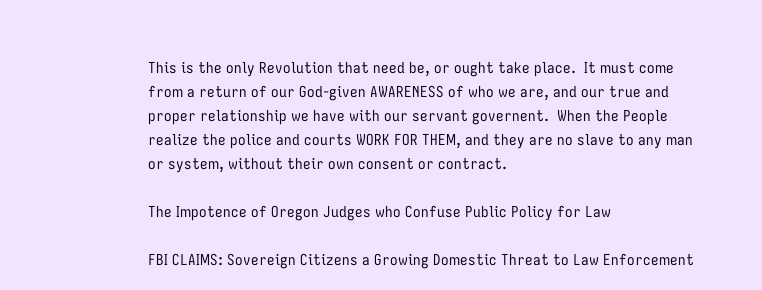This is the only Revolution that need be, or ought take place.  It must come from a return of our God-given AWARENESS of who we are, and our true and proper relationship we have with our servant governent.  When the People realize the police and courts WORK FOR THEM, and they are no slave to any man or system, without their own consent or contract.

The Impotence of Oregon Judges who Confuse Public Policy for Law

FBI CLAIMS: Sovereign Citizens a Growing Domestic Threat to Law Enforcement